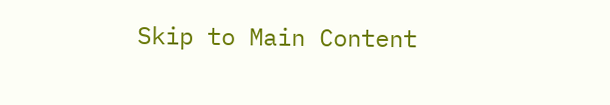Skip to Main Content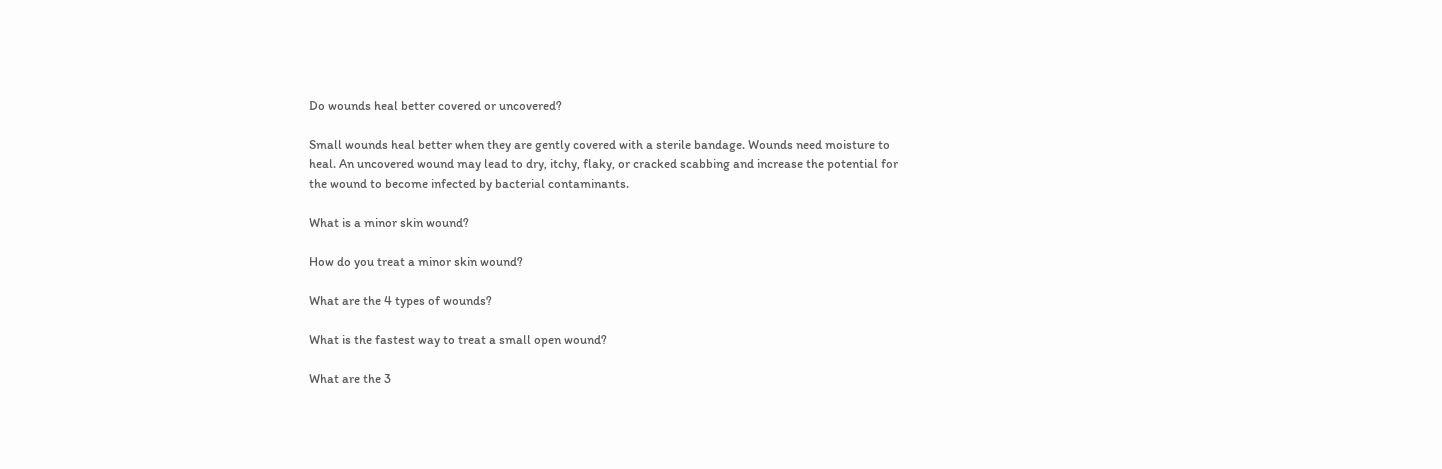Do wounds heal better covered or uncovered?

Small wounds heal better when they are gently covered with a sterile bandage. Wounds need moisture to heal. An uncovered wound may lead to dry, itchy, flaky, or cracked scabbing and increase the potential for the wound to become infected by bacterial contaminants.

What is a minor skin wound?

How do you treat a minor skin wound?

What are the 4 types of wounds?

What is the fastest way to treat a small open wound?

What are the 3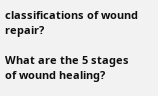classifications of wound repair?

What are the 5 stages of wound healing?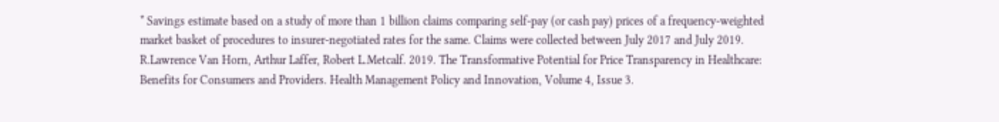* Savings estimate based on a study of more than 1 billion claims comparing self-pay (or cash pay) prices of a frequency-weighted market basket of procedures to insurer-negotiated rates for the same. Claims were collected between July 2017 and July 2019. R.Lawrence Van Horn, Arthur Laffer, Robert L.Metcalf. 2019. The Transformative Potential for Price Transparency in Healthcare: Benefits for Consumers and Providers. Health Management Policy and Innovation, Volume 4, Issue 3.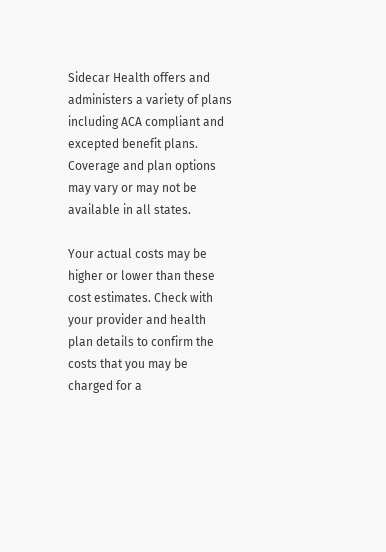Sidecar Health offers and administers a variety of plans including ACA compliant and excepted benefit plans. Coverage and plan options may vary or may not be available in all states.

Your actual costs may be higher or lower than these cost estimates. Check with your provider and health plan details to confirm the costs that you may be charged for a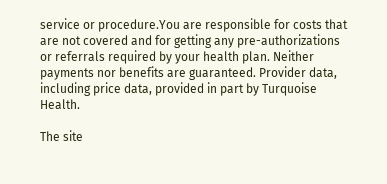service or procedure.You are responsible for costs that are not covered and for getting any pre-authorizations or referrals required by your health plan. Neither payments nor benefits are guaranteed. Provider data, including price data, provided in part by Turquoise Health.

The site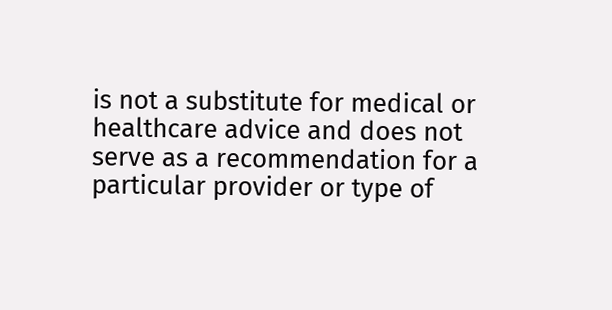is not a substitute for medical or healthcare advice and does not serve as a recommendation for a particular provider or type of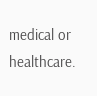medical or healthcare.